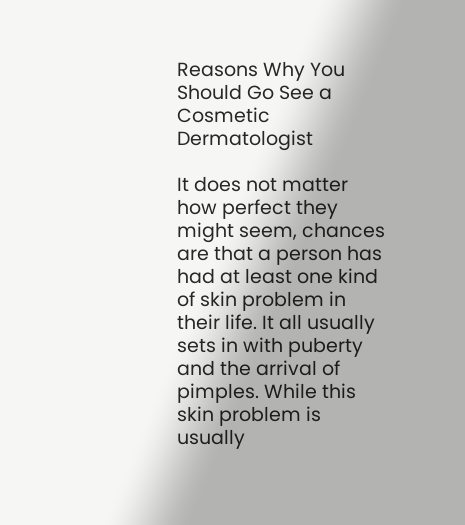Reasons Why You Should Go See a Cosmetic Dermatologist

It does not matter how perfect they might seem, chances are that a person has had at least one kind of skin problem in their life. It all usually sets in with puberty and the arrival of pimples. While this skin problem is usually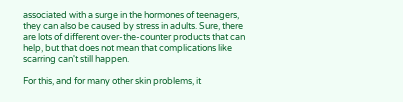associated with a surge in the hormones of teenagers, they can also be caused by stress in adults. Sure, there are lots of different over-the-counter products that can help, but that does not mean that complications like scarring can't still happen.

For this, and for many other skin problems, it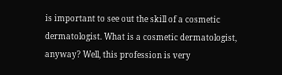is important to see out the skill of a cosmetic dermatologist. What is a cosmetic dermatologist, anyway? Well, this profession is very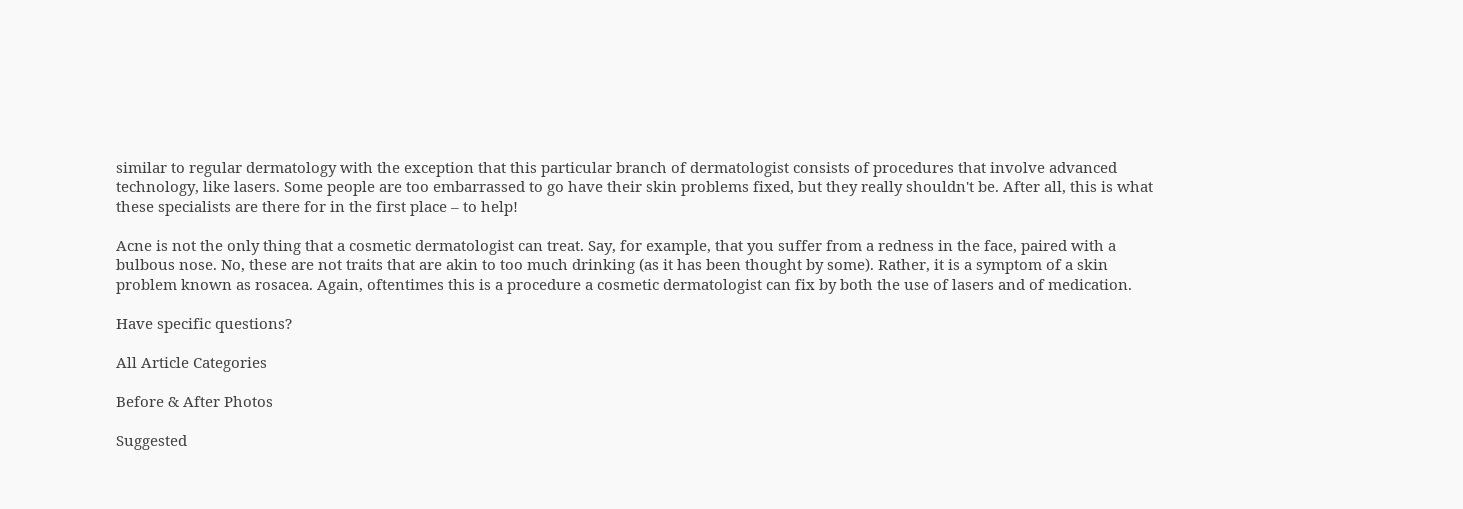similar to regular dermatology with the exception that this particular branch of dermatologist consists of procedures that involve advanced technology, like lasers. Some people are too embarrassed to go have their skin problems fixed, but they really shouldn't be. After all, this is what these specialists are there for in the first place – to help!

Acne is not the only thing that a cosmetic dermatologist can treat. Say, for example, that you suffer from a redness in the face, paired with a bulbous nose. No, these are not traits that are akin to too much drinking (as it has been thought by some). Rather, it is a symptom of a skin problem known as rosacea. Again, oftentimes this is a procedure a cosmetic dermatologist can fix by both the use of lasers and of medication.

Have specific questions?

All Article Categories

Before & After Photos

Suggested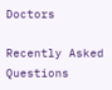Doctors

Recently Asked Questions